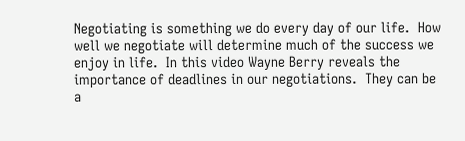Negotiating is something we do every day of our life.  How well we negotiate will determine much of the success we enjoy in life.  In this video Wayne Berry reveals the importance of deadlines in our negotiations.  They can be a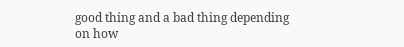good thing and a bad thing depending on how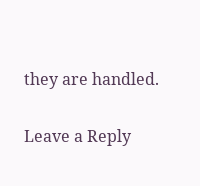they are handled.

Leave a Reply